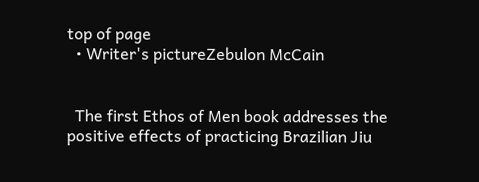top of page
  • Writer's pictureZebulon McCain


  The first Ethos of Men book addresses the positive effects of practicing Brazilian Jiu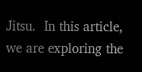Jitsu.  In this article, we are exploring the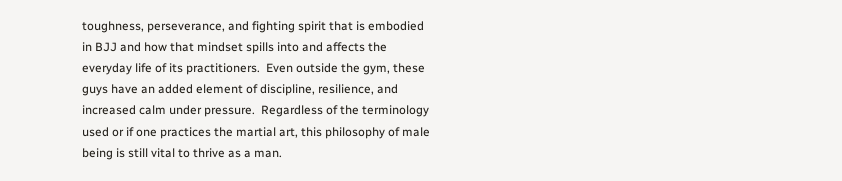toughness, perseverance, and fighting spirit that is embodied in BJJ and how that mindset spills into and affects the everyday life of its practitioners.  Even outside the gym, these guys have an added element of discipline, resilience, and increased calm under pressure.  Regardless of the terminology used or if one practices the martial art, this philosophy of male being is still vital to thrive as a man.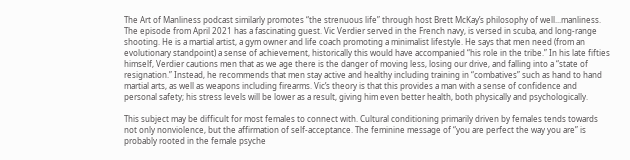The Art of Manliness podcast similarly promotes “the strenuous life” through host Brett McKay’s philosophy of well...manliness. The episode from April 2021 has a fascinating guest. Vic Verdier served in the French navy, is versed in scuba, and long-range shooting. He is a martial artist, a gym owner and life coach promoting a minimalist lifestyle. He says that men need (from an evolutionary standpoint) a sense of achievement, historically this would have accompanied “his role in the tribe.” In his late fifties himself, Verdier cautions men that as we age there is the danger of moving less, losing our drive, and falling into a “state of resignation.” Instead, he recommends that men stay active and healthy including training in “combatives” such as hand to hand martial arts, as well as weapons including firearms. Vic’s theory is that this provides a man with a sense of confidence and personal safety; his stress levels will be lower as a result, giving him even better health, both physically and psychologically.

This subject may be difficult for most females to connect with. Cultural conditioning primarily driven by females tends towards not only nonviolence, but the affirmation of self-acceptance. The feminine message of “you are perfect the way you are” is probably rooted in the female psyche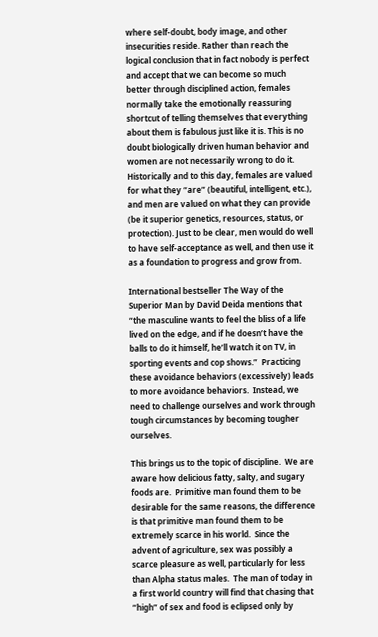where self-doubt, body image, and other insecurities reside. Rather than reach the logical conclusion that in fact nobody is perfect and accept that we can become so much better through disciplined action, females normally take the emotionally reassuring shortcut of telling themselves that everything about them is fabulous just like it is. This is no doubt biologically driven human behavior and women are not necessarily wrong to do it. Historically and to this day, females are valued for what they “are” (beautiful, intelligent, etc.), and men are valued on what they can provide (be it superior genetics, resources, status, or protection). Just to be clear, men would do well to have self-acceptance as well, and then use it as a foundation to progress and grow from.

International bestseller The Way of the Superior Man by David Deida mentions that “the masculine wants to feel the bliss of a life lived on the edge, and if he doesn’t have the balls to do it himself, he’ll watch it on TV, in sporting events and cop shows.”  Practicing these avoidance behaviors (excessively) leads to more avoidance behaviors.  Instead, we need to challenge ourselves and work through tough circumstances by becoming tougher ourselves.

This brings us to the topic of discipline.  We are aware how delicious fatty, salty, and sugary foods are.  Primitive man found them to be desirable for the same reasons, the difference is that primitive man found them to be extremely scarce in his world.  Since the advent of agriculture, sex was possibly a scarce pleasure as well, particularly for less than Alpha status males.  The man of today in a first world country will find that chasing that “high” of sex and food is eclipsed only by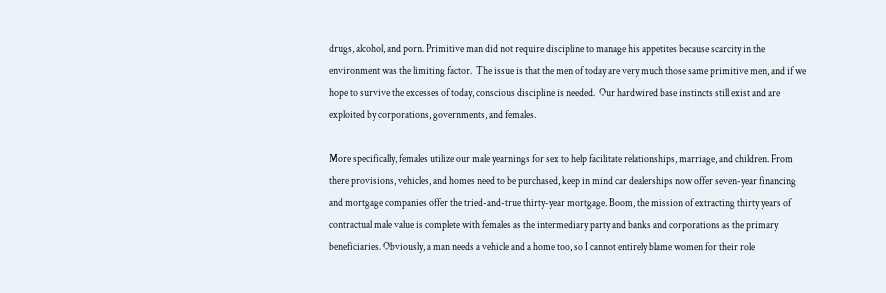drugs, alcohol, and porn. Primitive man did not require discipline to manage his appetites because scarcity in the environment was the limiting factor.  The issue is that the men of today are very much those same primitive men, and if we hope to survive the excesses of today, conscious discipline is needed.  Our hardwired base instincts still exist and are exploited by corporations, governments, and females.

More specifically, females utilize our male yearnings for sex to help facilitate relationships, marriage, and children. From there provisions, vehicles, and homes need to be purchased, keep in mind car dealerships now offer seven-year financing and mortgage companies offer the tried-and-true thirty-year mortgage. Boom, the mission of extracting thirty years of contractual male value is complete with females as the intermediary party and banks and corporations as the primary beneficiaries. Obviously, a man needs a vehicle and a home too, so I cannot entirely blame women for their role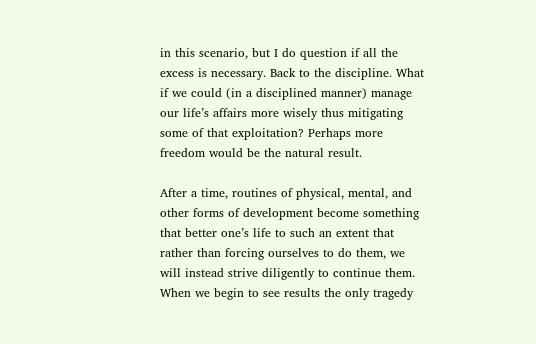in this scenario, but I do question if all the excess is necessary. Back to the discipline. What if we could (in a disciplined manner) manage our life’s affairs more wisely thus mitigating some of that exploitation? Perhaps more freedom would be the natural result.

After a time, routines of physical, mental, and other forms of development become something that better one’s life to such an extent that rather than forcing ourselves to do them, we will instead strive diligently to continue them.  When we begin to see results the only tragedy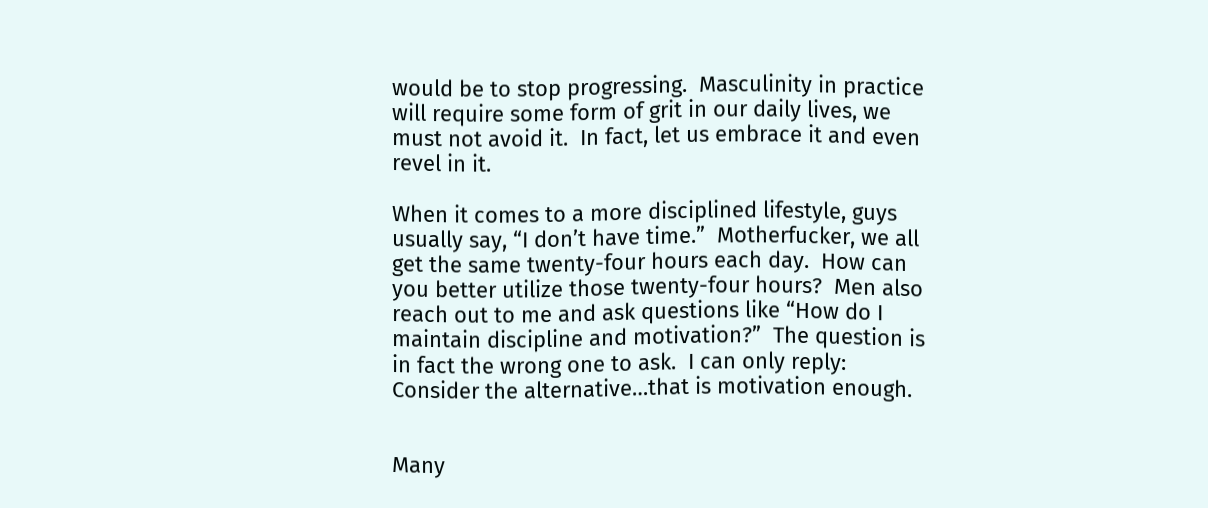would be to stop progressing.  Masculinity in practice will require some form of grit in our daily lives, we must not avoid it.  In fact, let us embrace it and even revel in it.

When it comes to a more disciplined lifestyle, guys usually say, “I don’t have time.”  Motherfucker, we all get the same twenty-four hours each day.  How can you better utilize those twenty-four hours?  Men also reach out to me and ask questions like “How do I maintain discipline and motivation?”  The question is in fact the wrong one to ask.  I can only reply: Consider the alternative…that is motivation enough.


Many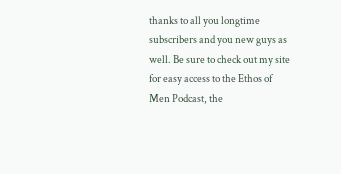thanks to all you longtime subscribers and you new guys as well. Be sure to check out my site   for easy access to the Ethos of Men Podcast, the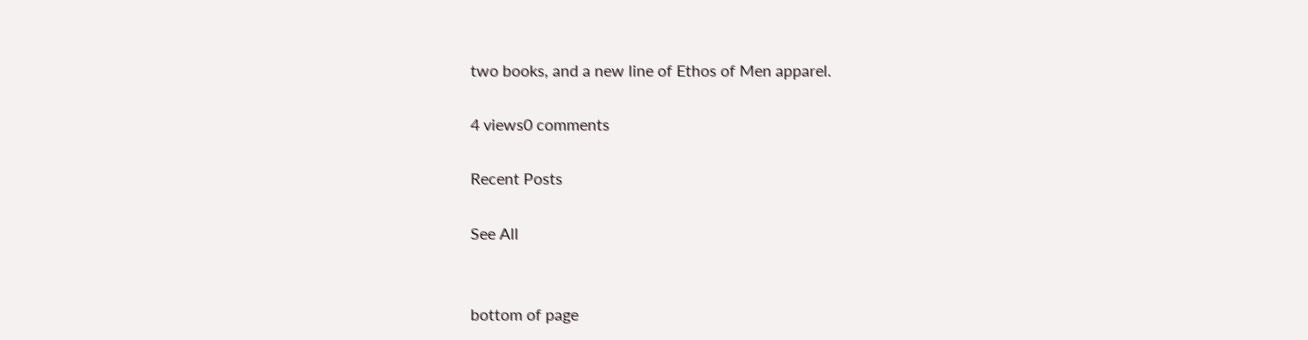two books, and a new line of Ethos of Men apparel.

4 views0 comments

Recent Posts

See All


bottom of page